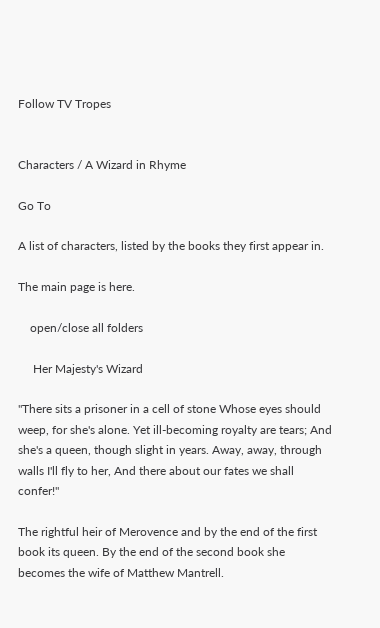Follow TV Tropes


Characters / A Wizard in Rhyme

Go To

A list of characters, listed by the books they first appear in.

The main page is here.

    open/close all folders

     Her Majesty's Wizard

"There sits a prisoner in a cell of stone Whose eyes should weep, for she's alone. Yet ill-becoming royalty are tears; And she's a queen, though slight in years. Away, away, through walls I'll fly to her, And there about our fates we shall confer!"

The rightful heir of Merovence and by the end of the first book its queen. By the end of the second book she becomes the wife of Matthew Mantrell.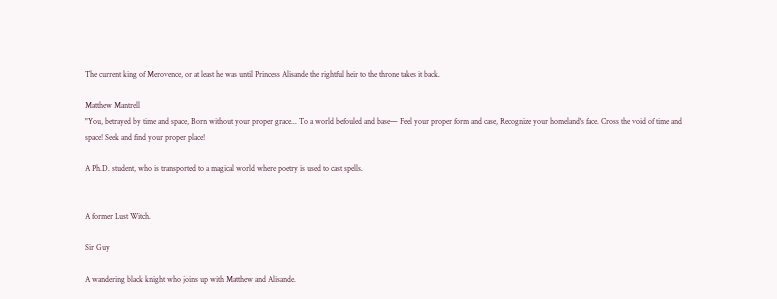The current king of Merovence, or at least he was until Princess Alisande the rightful heir to the throne takes it back.

Matthew Mantrell
"You, betrayed by time and space, Born without your proper grace... To a world befouled and base— Feel your proper form and case, Recognize your homeland's face. Cross the void of time and space! Seek and find your proper place!

A Ph.D. student, who is transported to a magical world where poetry is used to cast spells.


A former Lust Witch.

Sir Guy

A wandering black knight who joins up with Matthew and Alisande.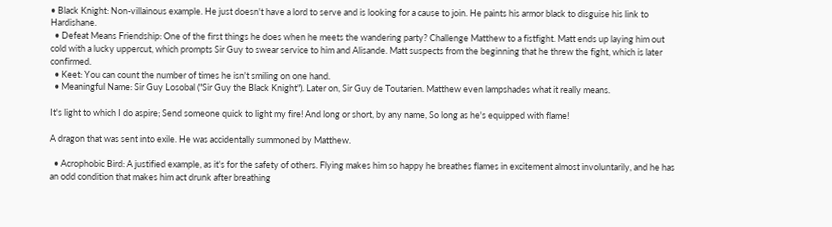• Black Knight: Non-villainous example. He just doesn't have a lord to serve and is looking for a cause to join. He paints his armor black to disguise his link to Hardishane.
  • Defeat Means Friendship: One of the first things he does when he meets the wandering party? Challenge Matthew to a fistfight. Matt ends up laying him out cold with a lucky uppercut, which prompts Sir Guy to swear service to him and Alisande. Matt suspects from the beginning that he threw the fight, which is later confirmed.
  • Keet: You can count the number of times he isn't smiling on one hand.
  • Meaningful Name: Sir Guy Losobal ("Sir Guy the Black Knight"). Later on, Sir Guy de Toutarien. Matthew even lampshades what it really means.

It's light to which I do aspire; Send someone quick to light my fire! And long or short, by any name, So long as he's equipped with flame!

A dragon that was sent into exile. He was accidentally summoned by Matthew.

  • Acrophobic Bird: A justified example, as it's for the safety of others. Flying makes him so happy he breathes flames in excitement almost involuntarily, and he has an odd condition that makes him act drunk after breathing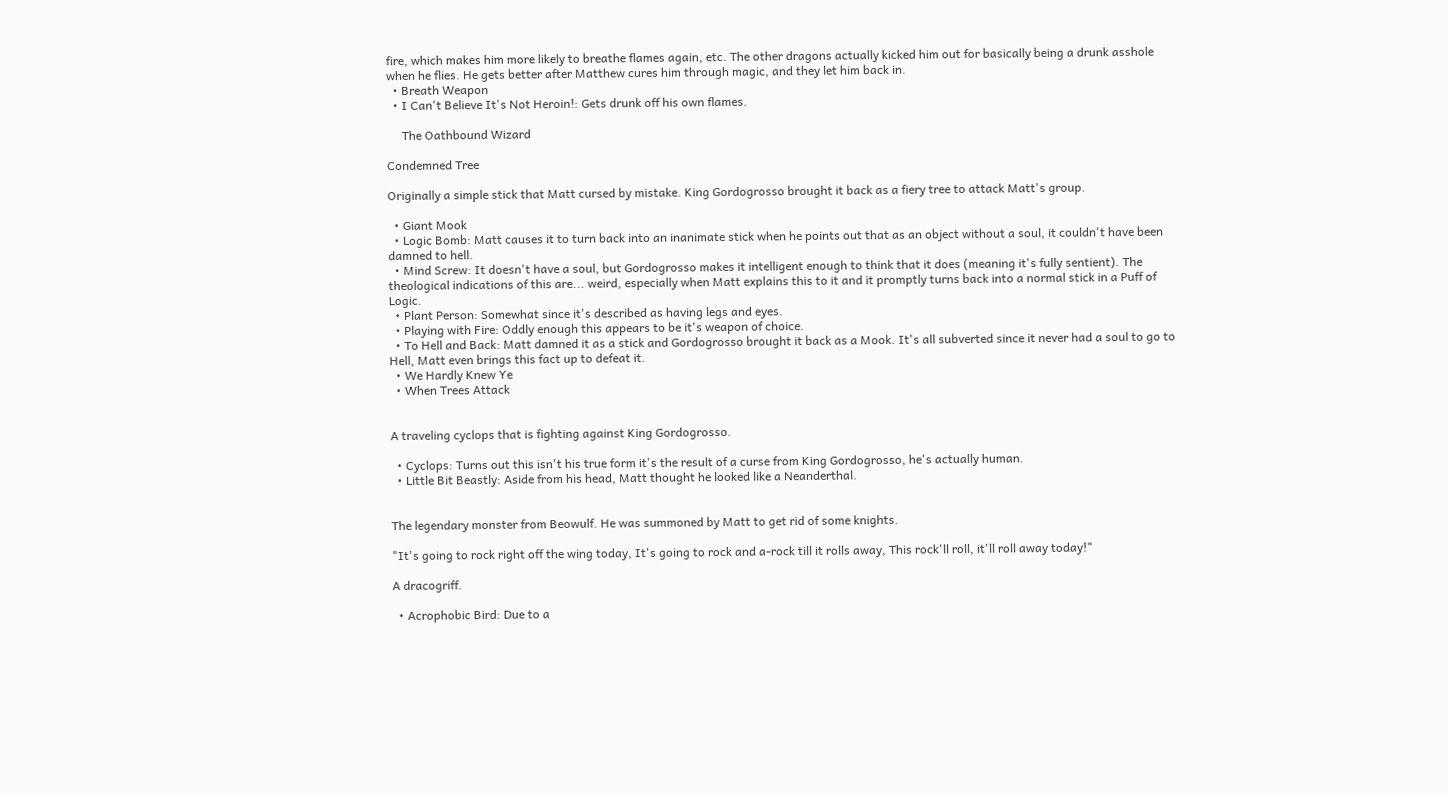fire, which makes him more likely to breathe flames again, etc. The other dragons actually kicked him out for basically being a drunk asshole when he flies. He gets better after Matthew cures him through magic, and they let him back in.
  • Breath Weapon
  • I Can't Believe It's Not Heroin!: Gets drunk off his own flames.

     The Oathbound Wizard

Condemned Tree

Originally a simple stick that Matt cursed by mistake. King Gordogrosso brought it back as a fiery tree to attack Matt's group.

  • Giant Mook
  • Logic Bomb: Matt causes it to turn back into an inanimate stick when he points out that as an object without a soul, it couldn't have been damned to hell.
  • Mind Screw: It doesn't have a soul, but Gordogrosso makes it intelligent enough to think that it does (meaning it's fully sentient). The theological indications of this are... weird, especially when Matt explains this to it and it promptly turns back into a normal stick in a Puff of Logic.
  • Plant Person: Somewhat since it's described as having legs and eyes.
  • Playing with Fire: Oddly enough this appears to be it's weapon of choice.
  • To Hell and Back: Matt damned it as a stick and Gordogrosso brought it back as a Mook. It's all subverted since it never had a soul to go to Hell, Matt even brings this fact up to defeat it.
  • We Hardly Knew Ye
  • When Trees Attack


A traveling cyclops that is fighting against King Gordogrosso.

  • Cyclops: Turns out this isn't his true form it's the result of a curse from King Gordogrosso, he's actually human.
  • Little Bit Beastly: Aside from his head, Matt thought he looked like a Neanderthal.


The legendary monster from Beowulf. He was summoned by Matt to get rid of some knights.

"It's going to rock right off the wing today, It's going to rock and a-rock till it rolls away, This rock'll roll, it'll roll away today!"

A dracogriff.

  • Acrophobic Bird: Due to a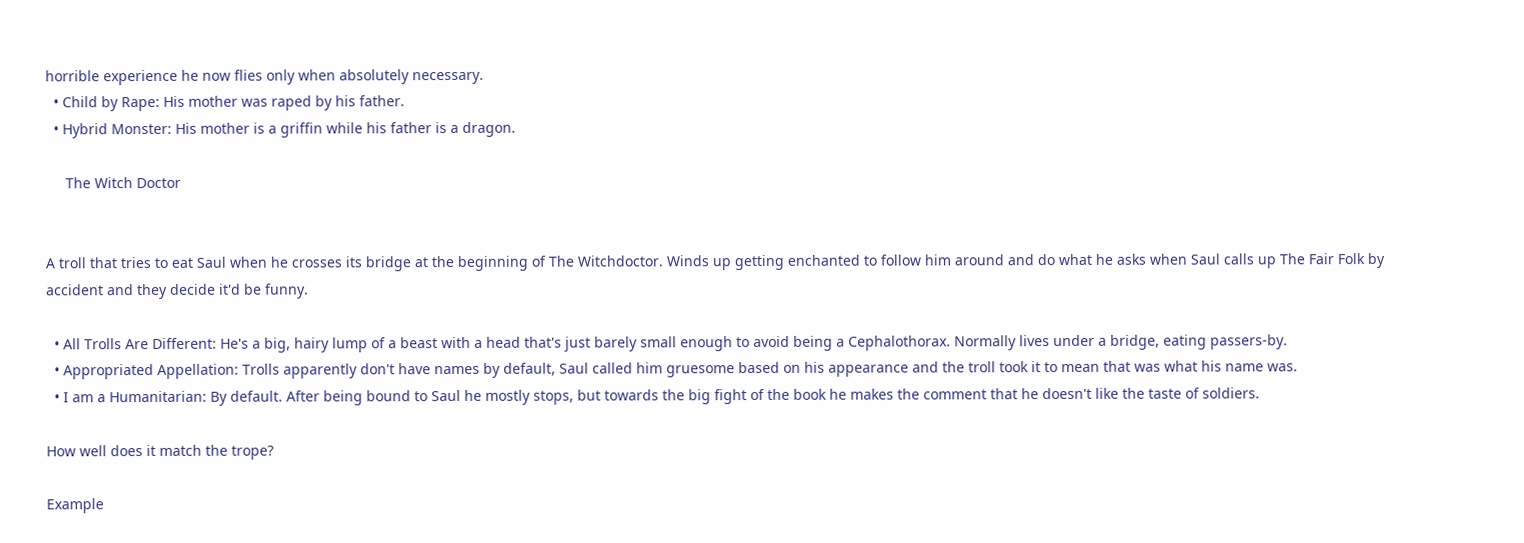horrible experience he now flies only when absolutely necessary.
  • Child by Rape: His mother was raped by his father.
  • Hybrid Monster: His mother is a griffin while his father is a dragon.

     The Witch Doctor


A troll that tries to eat Saul when he crosses its bridge at the beginning of The Witchdoctor. Winds up getting enchanted to follow him around and do what he asks when Saul calls up The Fair Folk by accident and they decide it'd be funny.

  • All Trolls Are Different: He's a big, hairy lump of a beast with a head that's just barely small enough to avoid being a Cephalothorax. Normally lives under a bridge, eating passers-by.
  • Appropriated Appellation: Trolls apparently don't have names by default, Saul called him gruesome based on his appearance and the troll took it to mean that was what his name was.
  • I am a Humanitarian: By default. After being bound to Saul he mostly stops, but towards the big fight of the book he makes the comment that he doesn't like the taste of soldiers.

How well does it match the trope?

Example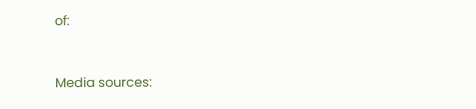of:


Media sources: